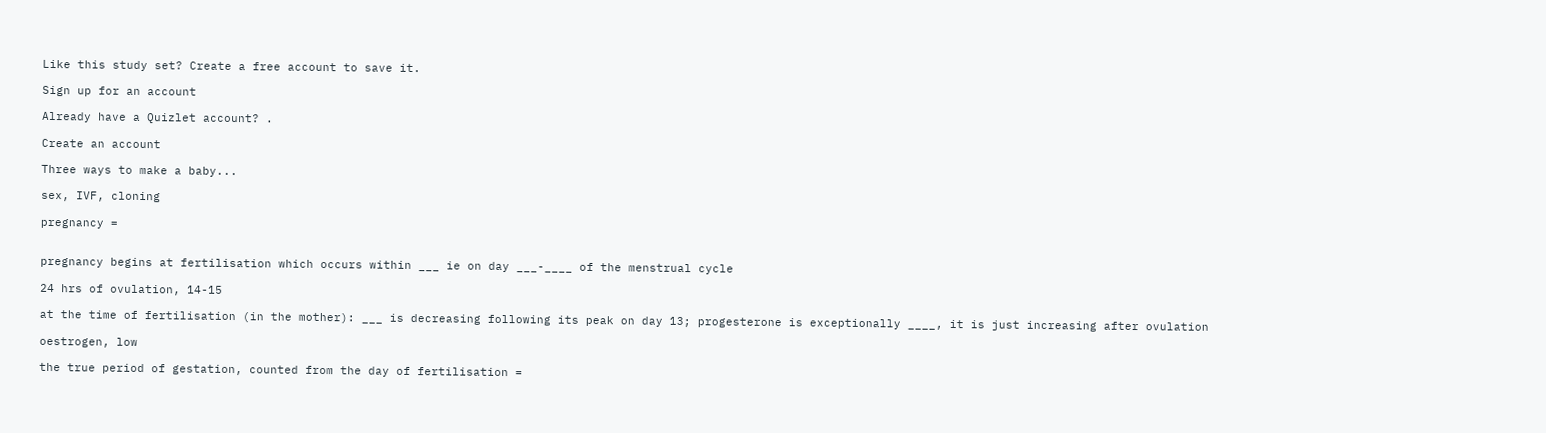Like this study set? Create a free account to save it.

Sign up for an account

Already have a Quizlet account? .

Create an account

Three ways to make a baby...

sex, IVF, cloning

pregnancy =


pregnancy begins at fertilisation which occurs within ___ ie on day ___-____ of the menstrual cycle

24 hrs of ovulation, 14-15

at the time of fertilisation (in the mother): ___ is decreasing following its peak on day 13; progesterone is exceptionally ____, it is just increasing after ovulation

oestrogen, low

the true period of gestation, counted from the day of fertilisation =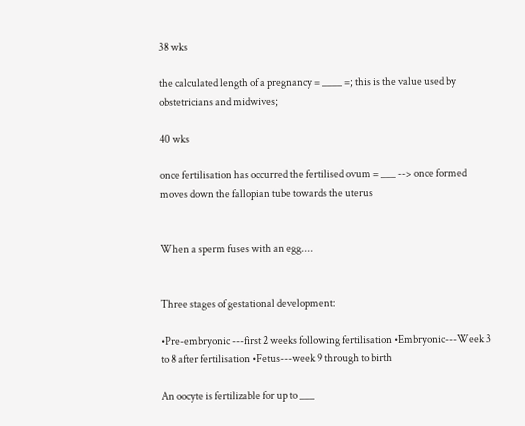38 wks

the calculated length of a pregnancy = ____ =; this is the value used by obstetricians and midwives;

40 wks

once fertilisation has occurred the fertilised ovum = ___ --> once formed moves down the fallopian tube towards the uterus


When a sperm fuses with an egg....


Three stages of gestational development:

•Pre-embryonic ---first 2 weeks following fertilisation •Embryonic---Week 3 to 8 after fertilisation •Fetus---week 9 through to birth

An oocyte is fertilizable for up to ___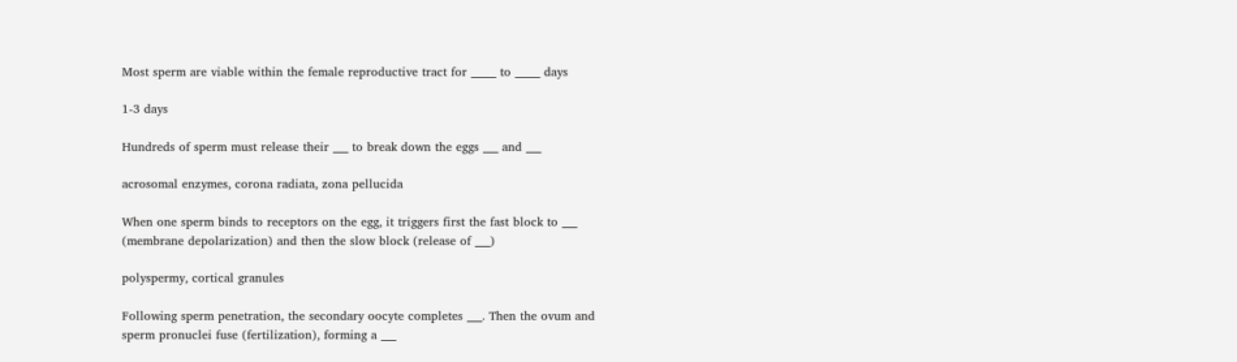Most sperm are viable within the female reproductive tract for _____ to _____ days

1-3 days

Hundreds of sperm must release their ___ to break down the eggs ___ and ___

acrosomal enzymes, corona radiata, zona pellucida

When one sperm binds to receptors on the egg, it triggers first the fast block to ___ (membrane depolarization) and then the slow block (release of ___)

polyspermy, cortical granules

Following sperm penetration, the secondary oocyte completes ___. Then the ovum and sperm pronuclei fuse (fertilization), forming a ___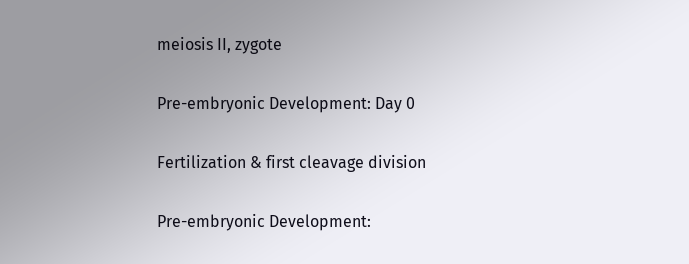meiosis II, zygote

Pre-embryonic Development: Day 0

Fertilization & first cleavage division

Pre-embryonic Development: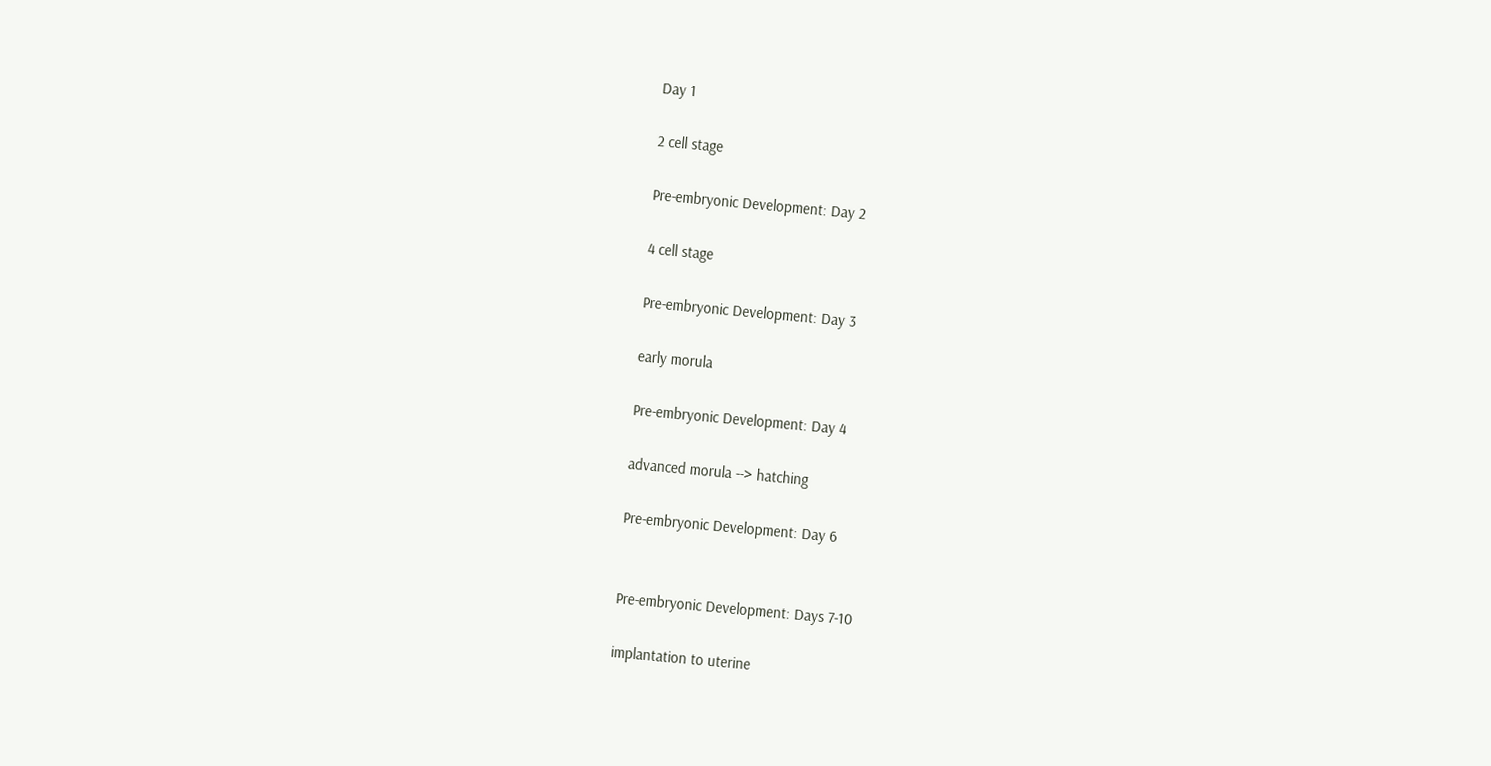Day 1

2 cell stage

Pre-embryonic Development: Day 2

4 cell stage

Pre-embryonic Development: Day 3

early morula

Pre-embryonic Development: Day 4

advanced morula --> hatching

Pre-embryonic Development: Day 6


Pre-embryonic Development: Days 7-10

implantation to uterine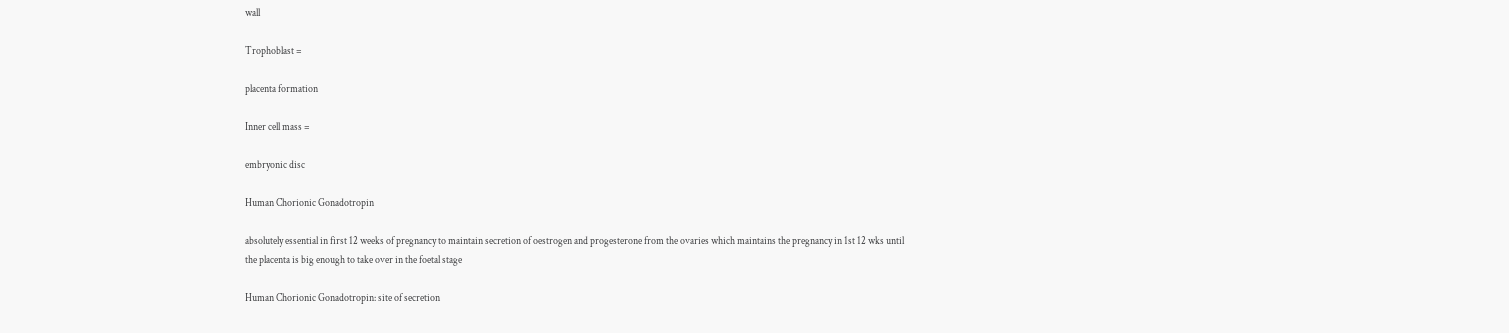wall

Trophoblast =

placenta formation

Inner cell mass =

embryonic disc

Human Chorionic Gonadotropin

absolutely essential in first 12 weeks of pregnancy to maintain secretion of oestrogen and progesterone from the ovaries which maintains the pregnancy in 1st 12 wks until the placenta is big enough to take over in the foetal stage

Human Chorionic Gonadotropin: site of secretion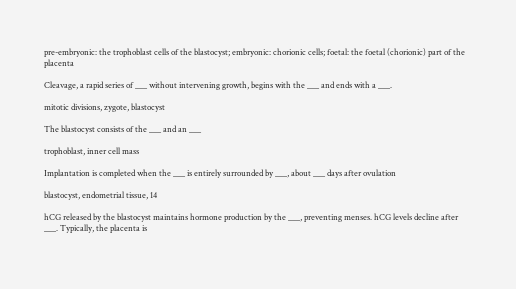pre-embryonic: the trophoblast cells of the blastocyst; embryonic: chorionic cells; foetal: the foetal (chorionic) part of the placenta

Cleavage, a rapid series of ___ without intervening growth, begins with the ___ and ends with a ___.

mitotic divisions, zygote, blastocyst

The blastocyst consists of the ___ and an ___

trophoblast, inner cell mass

Implantation is completed when the ___ is entirely surrounded by ___, about ___ days after ovulation

blastocyst, endometrial tissue, 14

hCG released by the blastocyst maintains hormone production by the ___, preventing menses. hCG levels decline after ___. Typically, the placenta is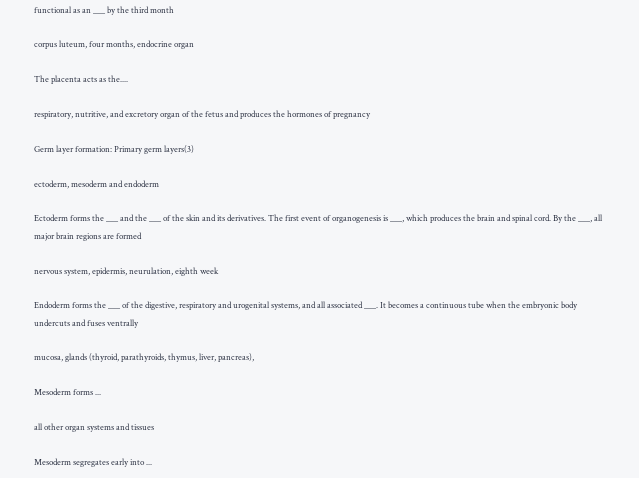functional as an ___ by the third month

corpus luteum, four months, endocrine organ

The placenta acts as the....

respiratory, nutritive, and excretory organ of the fetus and produces the hormones of pregnancy

Germ layer formation: Primary germ layers(3)

ectoderm, mesoderm and endoderm

Ectoderm forms the ___ and the ___ of the skin and its derivatives. The first event of organogenesis is ___, which produces the brain and spinal cord. By the ___, all major brain regions are formed

nervous system, epidermis, neurulation, eighth week

Endoderm forms the ___ of the digestive, respiratory and urogenital systems, and all associated ___. It becomes a continuous tube when the embryonic body undercuts and fuses ventrally

mucosa, glands (thyroid, parathyroids, thymus, liver, pancreas),

Mesoderm forms ...

all other organ systems and tissues

Mesoderm segregates early into ...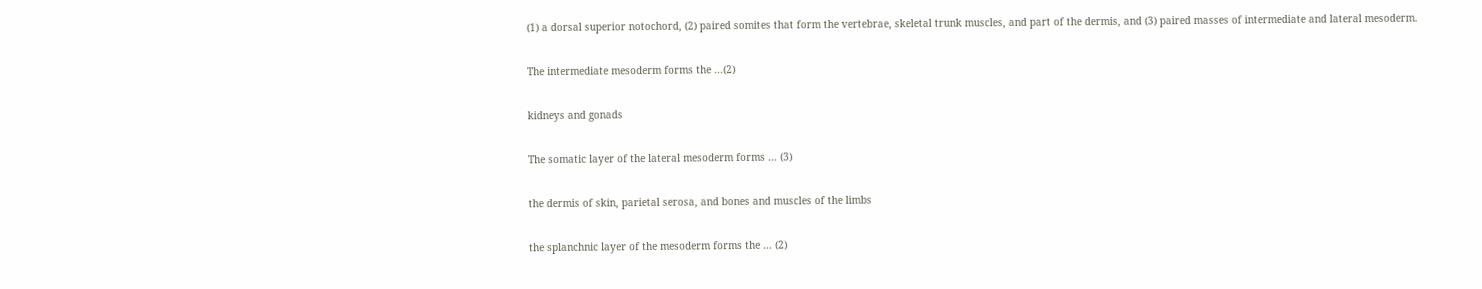(1) a dorsal superior notochord, (2) paired somites that form the vertebrae, skeletal trunk muscles, and part of the dermis, and (3) paired masses of intermediate and lateral mesoderm.

The intermediate mesoderm forms the ...(2)

kidneys and gonads

The somatic layer of the lateral mesoderm forms ... (3)

the dermis of skin, parietal serosa, and bones and muscles of the limbs

the splanchnic layer of the mesoderm forms the ... (2)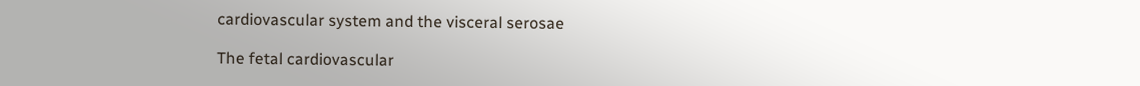cardiovascular system and the visceral serosae

The fetal cardiovascular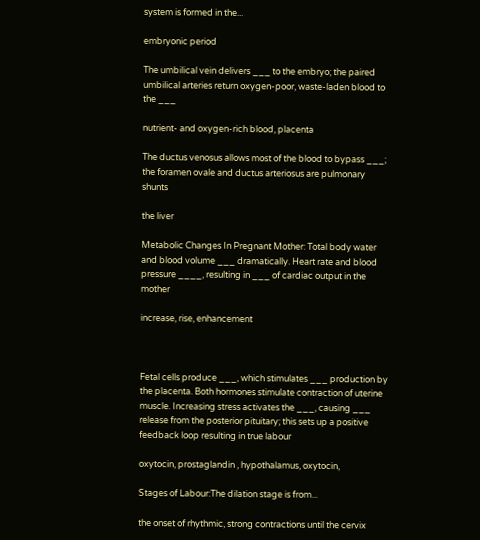system is formed in the...

embryonic period

The umbilical vein delivers ___ to the embryo; the paired umbilical arteries return oxygen-poor, waste-laden blood to the ___

nutrient- and oxygen-rich blood, placenta

The ductus venosus allows most of the blood to bypass ___; the foramen ovale and ductus arteriosus are pulmonary shunts

the liver

Metabolic Changes In Pregnant Mother: Total body water and blood volume ___ dramatically. Heart rate and blood pressure ____, resulting in ___ of cardiac output in the mother

increase, rise, enhancement



Fetal cells produce ___, which stimulates ___ production by the placenta. Both hormones stimulate contraction of uterine muscle. Increasing stress activates the ___, causing ___ release from the posterior pituitary; this sets up a positive feedback loop resulting in true labour

oxytocin, prostaglandin , hypothalamus, oxytocin,

Stages of Labour:The dilation stage is from...

the onset of rhythmic, strong contractions until the cervix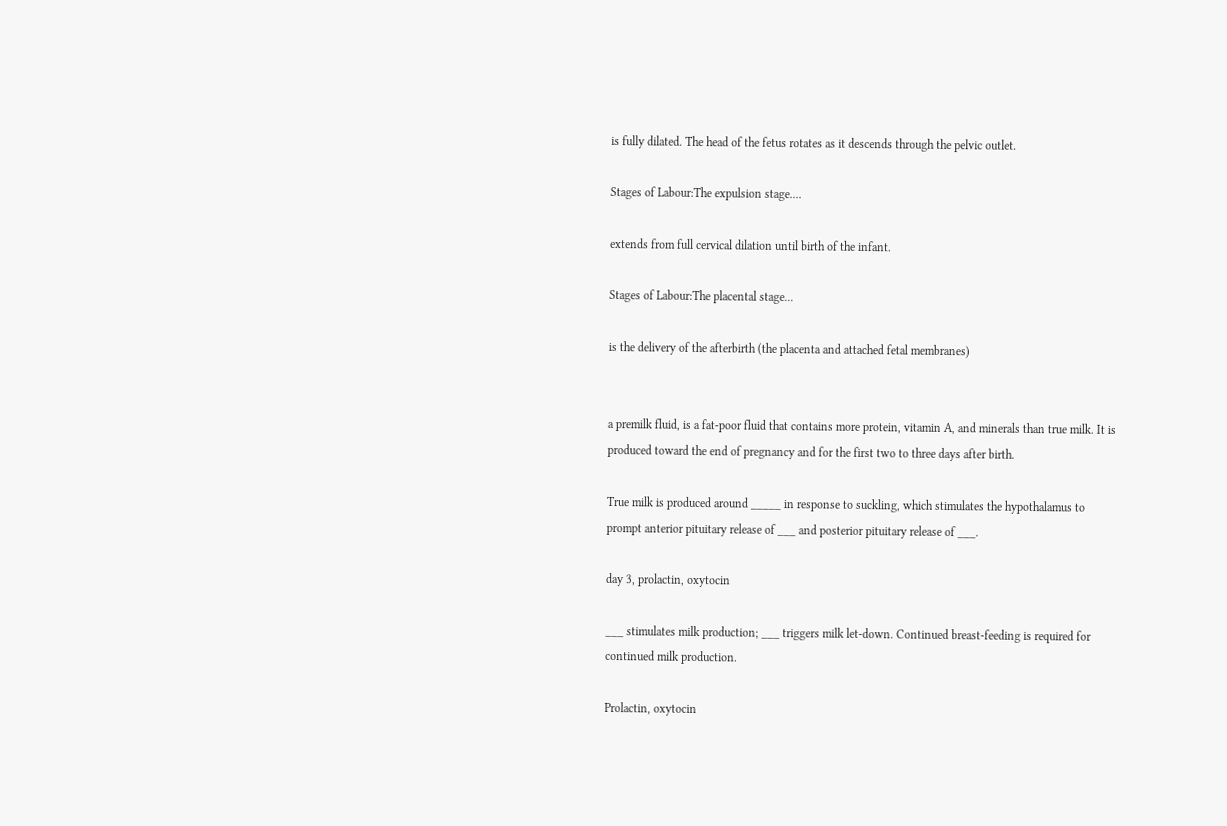is fully dilated. The head of the fetus rotates as it descends through the pelvic outlet.

Stages of Labour:The expulsion stage....

extends from full cervical dilation until birth of the infant.

Stages of Labour:The placental stage...

is the delivery of the afterbirth (the placenta and attached fetal membranes)


a premilk fluid, is a fat-poor fluid that contains more protein, vitamin A, and minerals than true milk. It is produced toward the end of pregnancy and for the first two to three days after birth.

True milk is produced around _____ in response to suckling, which stimulates the hypothalamus to prompt anterior pituitary release of ___ and posterior pituitary release of ___.

day 3, prolactin, oxytocin

___ stimulates milk production; ___ triggers milk let-down. Continued breast-feeding is required for continued milk production.

Prolactin, oxytocin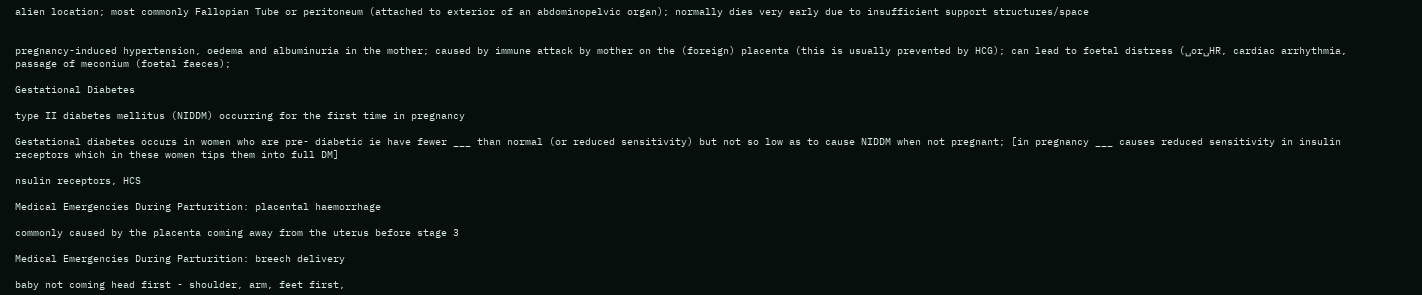alien location; most commonly Fallopian Tube or peritoneum (attached to exterior of an abdominopelvic organ); normally dies very early due to insufficient support structures/space


pregnancy-induced hypertension, oedema and albuminuria in the mother; caused by immune attack by mother on the (foreign) placenta (this is usually prevented by HCG); can lead to foetal distress (␣or␣HR, cardiac arrhythmia, passage of meconium (foetal faeces);

Gestational Diabetes

type II diabetes mellitus (NIDDM) occurring for the first time in pregnancy

Gestational diabetes occurs in women who are pre- diabetic ie have fewer ___ than normal (or reduced sensitivity) but not so low as to cause NIDDM when not pregnant; [in pregnancy ___ causes reduced sensitivity in insulin receptors which in these women tips them into full DM]

nsulin receptors, HCS

Medical Emergencies During Parturition: placental haemorrhage

commonly caused by the placenta coming away from the uterus before stage 3

Medical Emergencies During Parturition: breech delivery

baby not coming head first - shoulder, arm, feet first,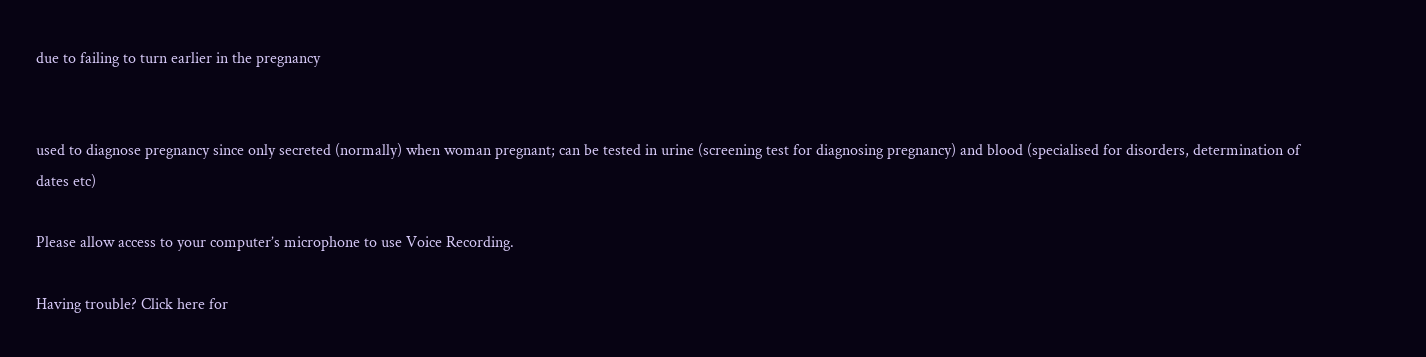due to failing to turn earlier in the pregnancy


used to diagnose pregnancy since only secreted (normally) when woman pregnant; can be tested in urine (screening test for diagnosing pregnancy) and blood (specialised for disorders, determination of dates etc)

Please allow access to your computer’s microphone to use Voice Recording.

Having trouble? Click here for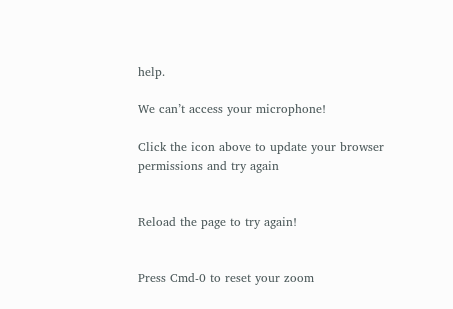help.

We can’t access your microphone!

Click the icon above to update your browser permissions and try again


Reload the page to try again!


Press Cmd-0 to reset your zoom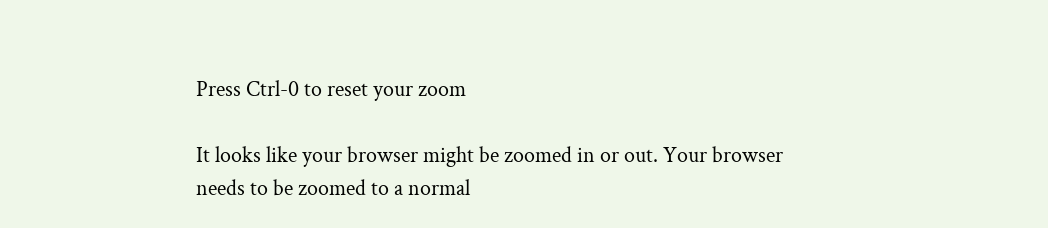Press Ctrl-0 to reset your zoom

It looks like your browser might be zoomed in or out. Your browser needs to be zoomed to a normal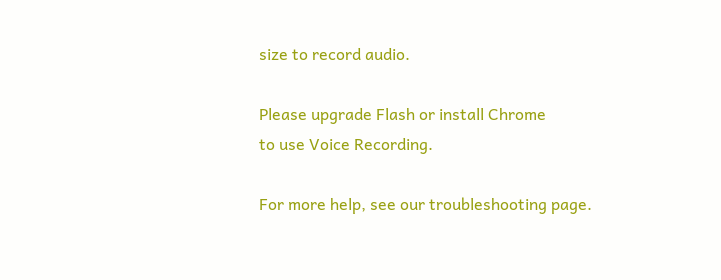size to record audio.

Please upgrade Flash or install Chrome
to use Voice Recording.

For more help, see our troubleshooting page.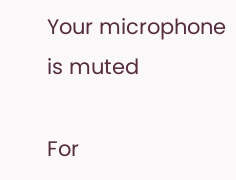Your microphone is muted

For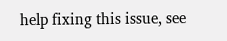help fixing this issue, see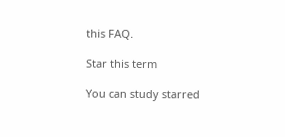this FAQ.

Star this term

You can study starred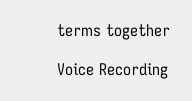terms together

Voice Recording